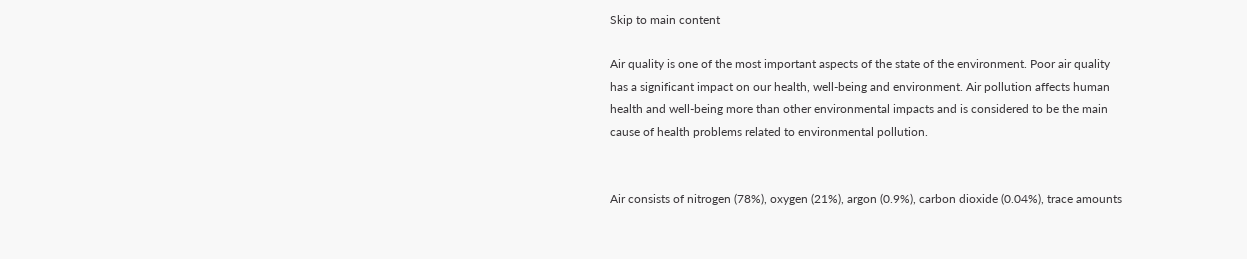Skip to main content

Air quality is one of the most important aspects of the state of the environment. Poor air quality has a significant impact on our health, well-being and environment. Air pollution affects human health and well-being more than other environmental impacts and is considered to be the main cause of health problems related to environmental pollution.


Air consists of nitrogen (78%), oxygen (21%), argon (0.9%), carbon dioxide (0.04%), trace amounts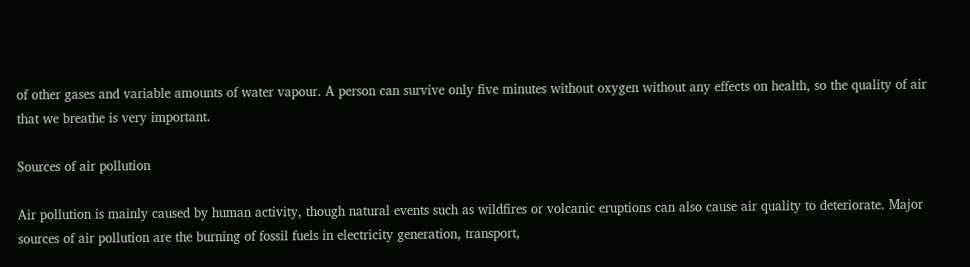of other gases and variable amounts of water vapour. A person can survive only five minutes without oxygen without any effects on health, so the quality of air that we breathe is very important.

Sources of air pollution

Air pollution is mainly caused by human activity, though natural events such as wildfires or volcanic eruptions can also cause air quality to deteriorate. Major sources of air pollution are the burning of fossil fuels in electricity generation, transport,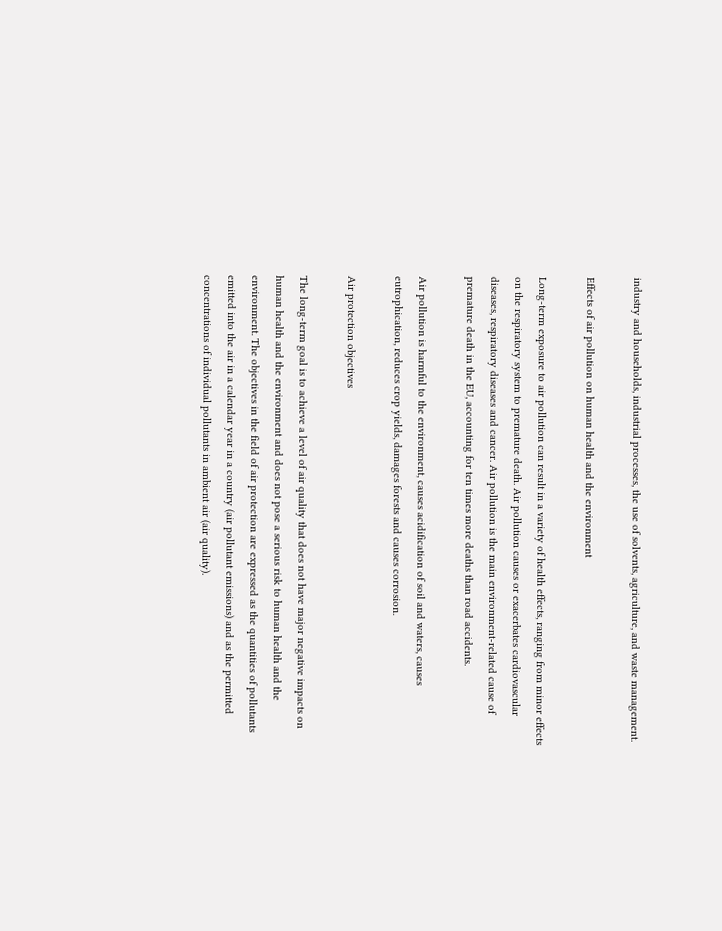industry and households, industrial processes, the use of solvents, agriculture, and waste management.

Effects of air pollution on human health and the environment

Long-term exposure to air pollution can result in a variety of health effects, ranging from minor effects on the respiratory system to premature death. Air pollution causes or exacerbates cardiovascular diseases, respiratory diseases and cancer. Air pollution is the main environment-related cause of premature death in the EU, accounting for ten times more deaths than road accidents.

Air pollution is harmful to the environment, causes acidification of soil and waters, causes eutrophication, reduces crop yields, damages forests and causes corrosion.

Air protection objectives

The long-term goal is to achieve a level of air quality that does not have major negative impacts on human health and the environment and does not pose a serious risk to human health and the environment. The objectives in the field of air protection are expressed as the quantities of pollutants emitted into the air in a calendar year in a country (air pollutant emissions) and as the permitted concentrations of individual pollutants in ambient air (air quality).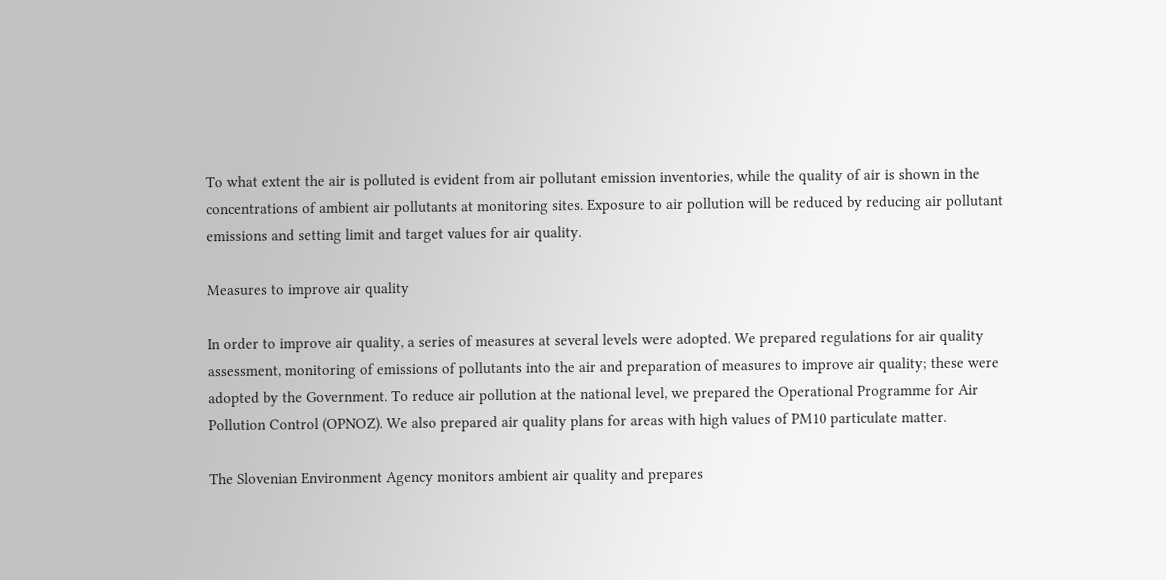To what extent the air is polluted is evident from air pollutant emission inventories, while the quality of air is shown in the concentrations of ambient air pollutants at monitoring sites. Exposure to air pollution will be reduced by reducing air pollutant emissions and setting limit and target values for air quality.

Measures to improve air quality

In order to improve air quality, a series of measures at several levels were adopted. We prepared regulations for air quality assessment, monitoring of emissions of pollutants into the air and preparation of measures to improve air quality; these were adopted by the Government. To reduce air pollution at the national level, we prepared the Operational Programme for Air Pollution Control (OPNOZ). We also prepared air quality plans for areas with high values of PM10 particulate matter.

The Slovenian Environment Agency monitors ambient air quality and prepares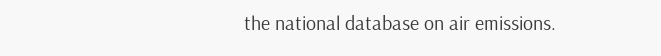the national database on air emissions.